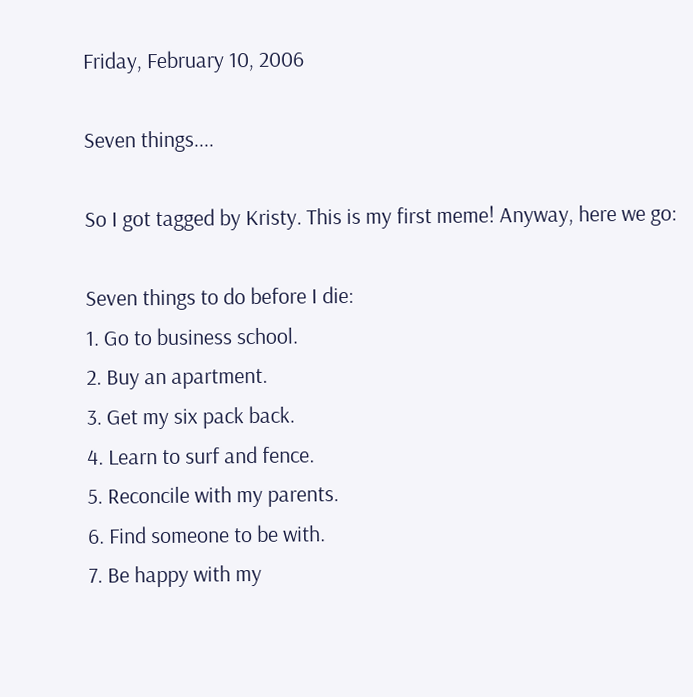Friday, February 10, 2006

Seven things....

So I got tagged by Kristy. This is my first meme! Anyway, here we go:

Seven things to do before I die:
1. Go to business school.
2. Buy an apartment.
3. Get my six pack back.
4. Learn to surf and fence.
5. Reconcile with my parents.
6. Find someone to be with.
7. Be happy with my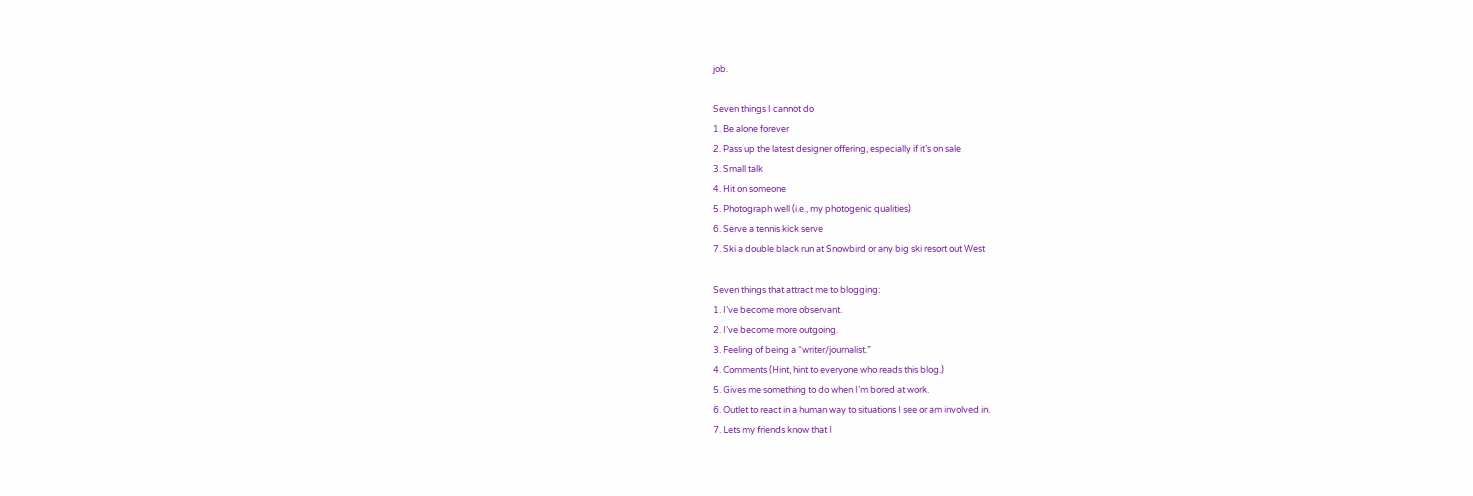job.

Seven things I cannot do
1. Be alone forever
2. Pass up the latest designer offering, especially if it’s on sale
3. Small talk
4. Hit on someone
5. Photograph well (i.e., my photogenic qualities)
6. Serve a tennis kick serve
7. Ski a double black run at Snowbird or any big ski resort out West

Seven things that attract me to blogging:
1. I’ve become more observant.
2. I’ve become more outgoing.
3. Feeling of being a “writer/journalist.”
4. Comments (Hint, hint to everyone who reads this blog.)
5. Gives me something to do when I’m bored at work.
6. Outlet to react in a human way to situations I see or am involved in.
7. Lets my friends know that I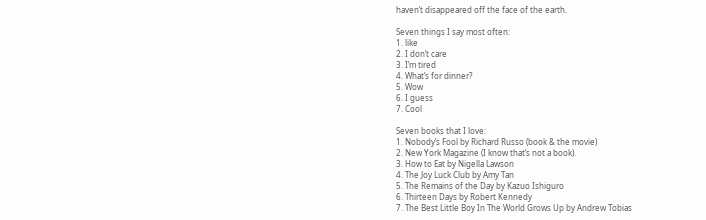haven’t disappeared off the face of the earth.

Seven things I say most often:
1. like
2. I don’t care
3. I’m tired
4. What’s for dinner?
5. Wow
6. I guess
7. Cool

Seven books that I love:
1. Nobody’s Fool by Richard Russo (book & the movie)
2. New York Magazine (I know that’s not a book).
3. How to Eat by Nigella Lawson
4. The Joy Luck Club by Amy Tan
5. The Remains of the Day by Kazuo Ishiguro
6. Thirteen Days by Robert Kennedy
7. The Best Little Boy In The World Grows Up by Andrew Tobias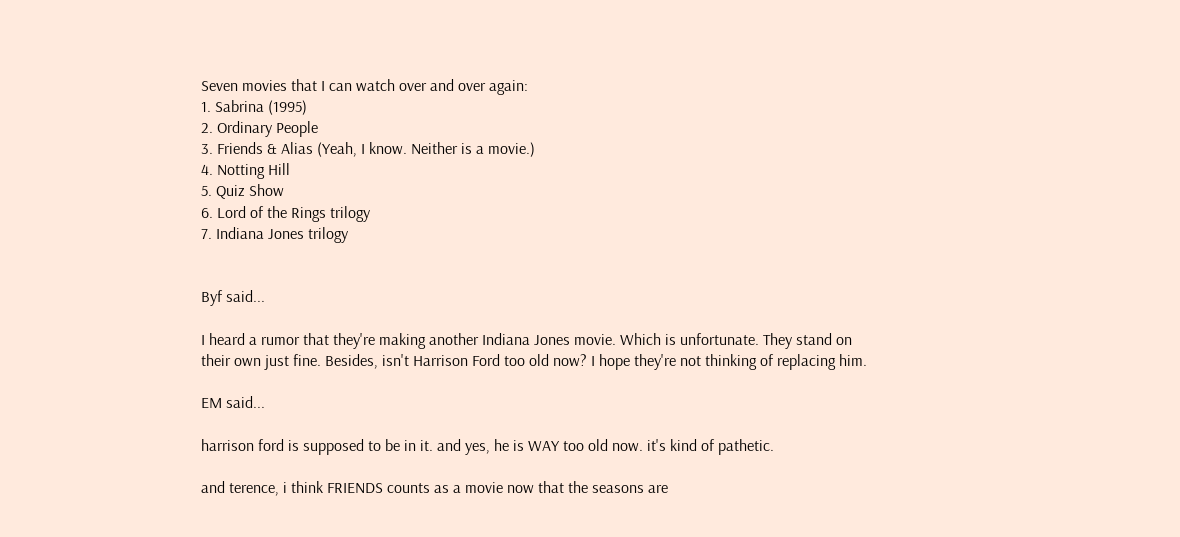Seven movies that I can watch over and over again:
1. Sabrina (1995)
2. Ordinary People
3. Friends & Alias (Yeah, I know. Neither is a movie.)
4. Notting Hill
5. Quiz Show
6. Lord of the Rings trilogy
7. Indiana Jones trilogy


Byf said...

I heard a rumor that they're making another Indiana Jones movie. Which is unfortunate. They stand on their own just fine. Besides, isn't Harrison Ford too old now? I hope they're not thinking of replacing him.

EM said...

harrison ford is supposed to be in it. and yes, he is WAY too old now. it's kind of pathetic.

and terence, i think FRIENDS counts as a movie now that the seasons are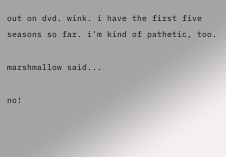out on dvd. wink. i have the first five seasons so far. i'm kind of pathetic, too.

marshmallow said...

no!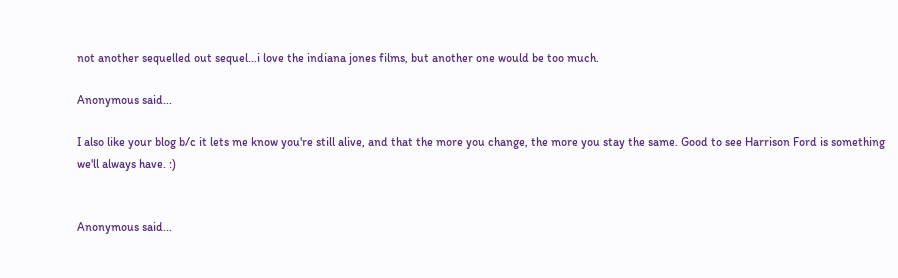not another sequelled out sequel...i love the indiana jones films, but another one would be too much.

Anonymous said...

I also like your blog b/c it lets me know you're still alive, and that the more you change, the more you stay the same. Good to see Harrison Ford is something we'll always have. :)


Anonymous said...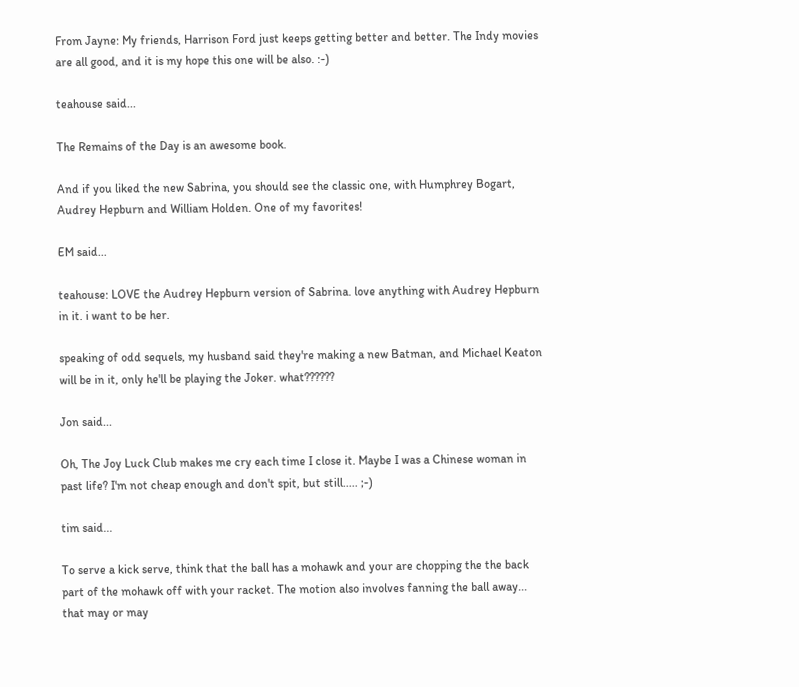From Jayne: My friends, Harrison Ford just keeps getting better and better. The Indy movies are all good, and it is my hope this one will be also. :-)

teahouse said...

The Remains of the Day is an awesome book.

And if you liked the new Sabrina, you should see the classic one, with Humphrey Bogart, Audrey Hepburn and William Holden. One of my favorites!

EM said...

teahouse: LOVE the Audrey Hepburn version of Sabrina. love anything with Audrey Hepburn in it. i want to be her.

speaking of odd sequels, my husband said they're making a new Batman, and Michael Keaton will be in it, only he'll be playing the Joker. what??????

Jon said...

Oh, The Joy Luck Club makes me cry each time I close it. Maybe I was a Chinese woman in past life? I'm not cheap enough and don't spit, but still..... ;-)

tim said...

To serve a kick serve, think that the ball has a mohawk and your are chopping the the back part of the mohawk off with your racket. The motion also involves fanning the ball away... that may or may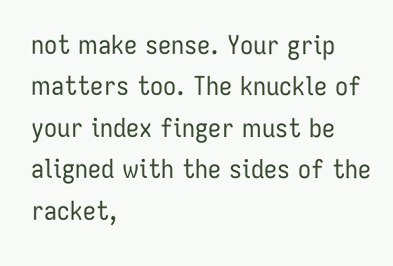not make sense. Your grip matters too. The knuckle of your index finger must be aligned with the sides of the racket,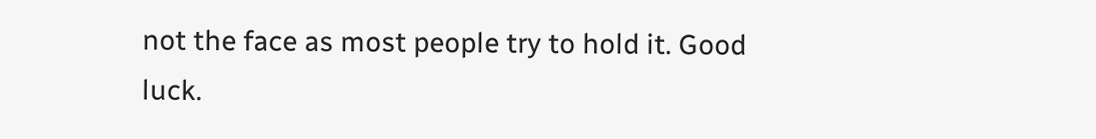not the face as most people try to hold it. Good luck.